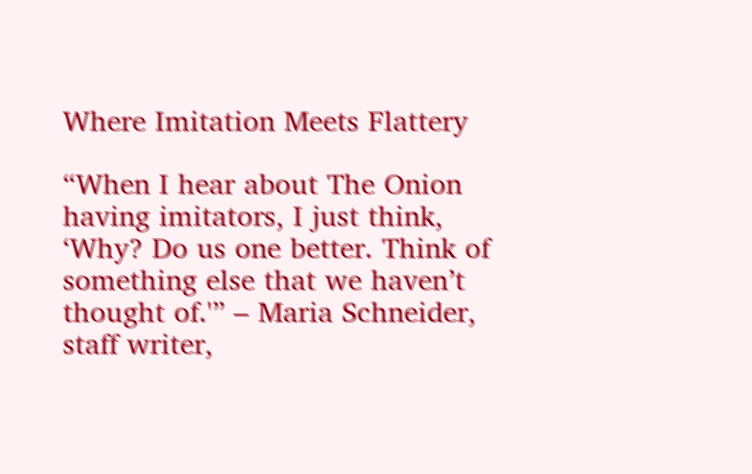Where Imitation Meets Flattery

“When I hear about The Onion having imitators, I just think, ‘Why? Do us one better. Think of something else that we haven’t thought of.'” – Maria Schneider, staff writer,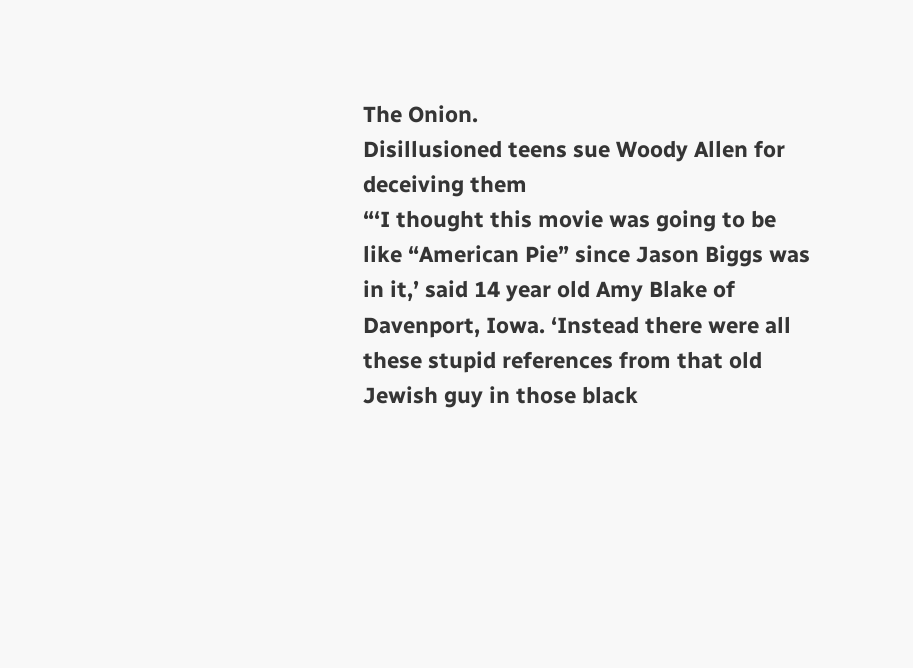The Onion.
Disillusioned teens sue Woody Allen for deceiving them
“‘I thought this movie was going to be like “American Pie” since Jason Biggs was in it,’ said 14 year old Amy Blake of Davenport, Iowa. ‘Instead there were all these stupid references from that old Jewish guy in those black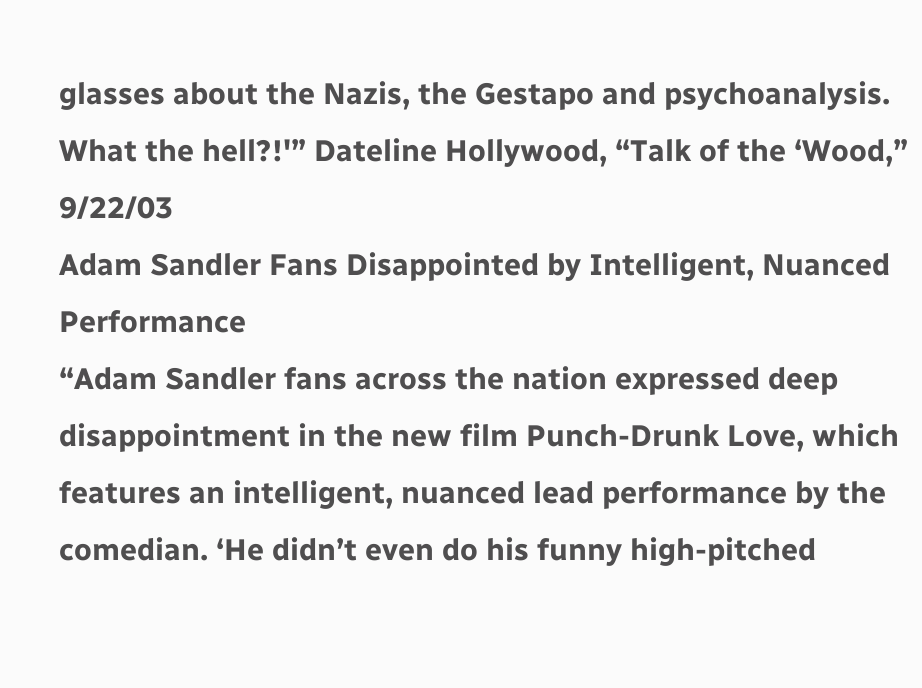glasses about the Nazis, the Gestapo and psychoanalysis. What the hell?!'” Dateline Hollywood, “Talk of the ‘Wood,” 9/22/03
Adam Sandler Fans Disappointed by Intelligent, Nuanced Performance
“Adam Sandler fans across the nation expressed deep disappointment in the new film Punch-Drunk Love, which features an intelligent, nuanced lead performance by the comedian. ‘He didn’t even do his funny high-pitched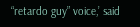“retardo guy” voice,’ said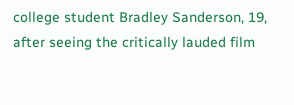college student Bradley Sanderson, 19, after seeing the critically lauded film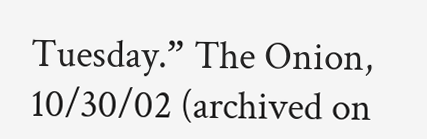Tuesday.” The Onion, 10/30/02 (archived on